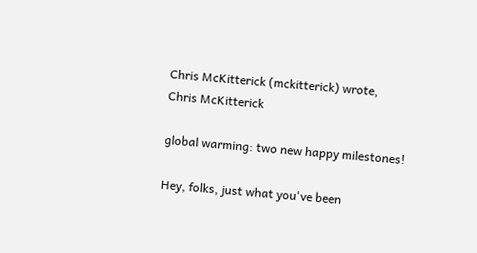Chris McKitterick (mckitterick) wrote,
Chris McKitterick

global warming: two new happy milestones!

Hey, folks, just what you've been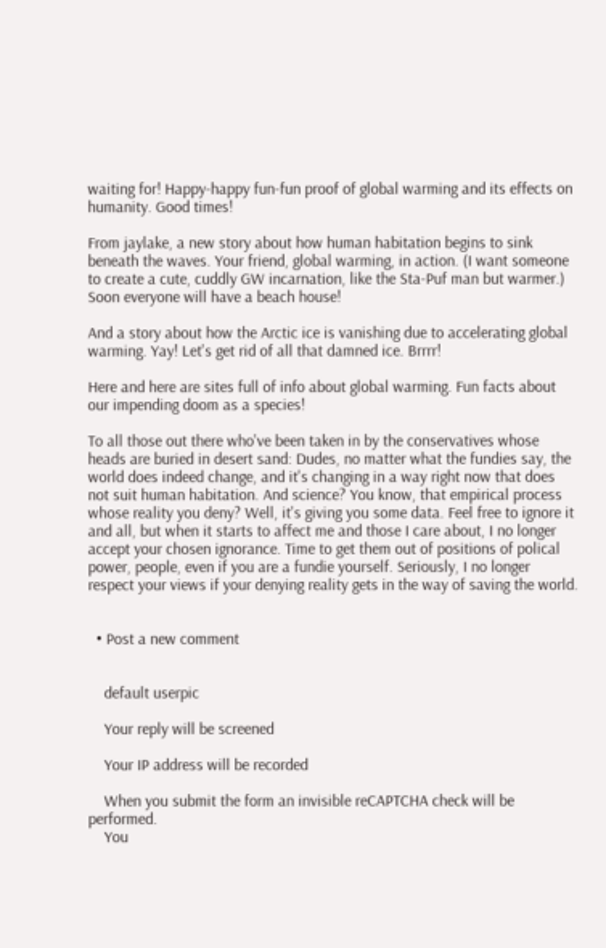waiting for! Happy-happy fun-fun proof of global warming and its effects on humanity. Good times!

From jaylake, a new story about how human habitation begins to sink beneath the waves. Your friend, global warming, in action. (I want someone to create a cute, cuddly GW incarnation, like the Sta-Puf man but warmer.) Soon everyone will have a beach house!

And a story about how the Arctic ice is vanishing due to accelerating global warming. Yay! Let's get rid of all that damned ice. Brrrr!

Here and here are sites full of info about global warming. Fun facts about our impending doom as a species!

To all those out there who've been taken in by the conservatives whose heads are buried in desert sand: Dudes, no matter what the fundies say, the world does indeed change, and it's changing in a way right now that does not suit human habitation. And science? You know, that empirical process whose reality you deny? Well, it's giving you some data. Feel free to ignore it and all, but when it starts to affect me and those I care about, I no longer accept your chosen ignorance. Time to get them out of positions of polical power, people, even if you are a fundie yourself. Seriously, I no longer respect your views if your denying reality gets in the way of saving the world.


  • Post a new comment


    default userpic

    Your reply will be screened

    Your IP address will be recorded

    When you submit the form an invisible reCAPTCHA check will be performed.
    You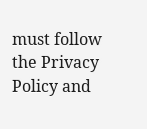must follow the Privacy Policy and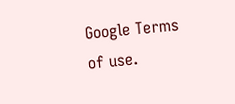Google Terms of use.